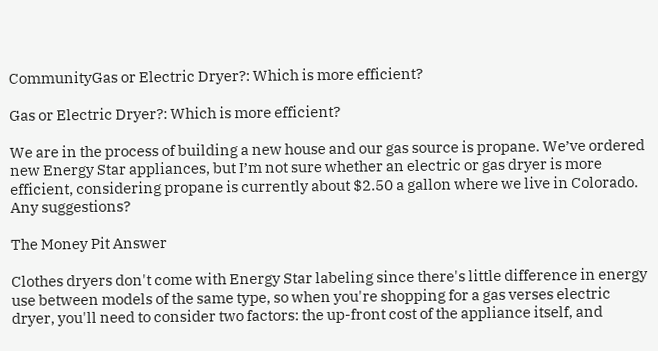CommunityGas or Electric Dryer?: Which is more efficient?

Gas or Electric Dryer?: Which is more efficient?

We are in the process of building a new house and our gas source is propane. We’ve ordered new Energy Star appliances, but I’m not sure whether an electric or gas dryer is more efficient, considering propane is currently about $2.50 a gallon where we live in Colorado. Any suggestions?

The Money Pit Answer

Clothes dryers don't come with Energy Star labeling since there's little difference in energy use between models of the same type, so when you're shopping for a gas verses electric dryer, you'll need to consider two factors: the up-front cost of the appliance itself, and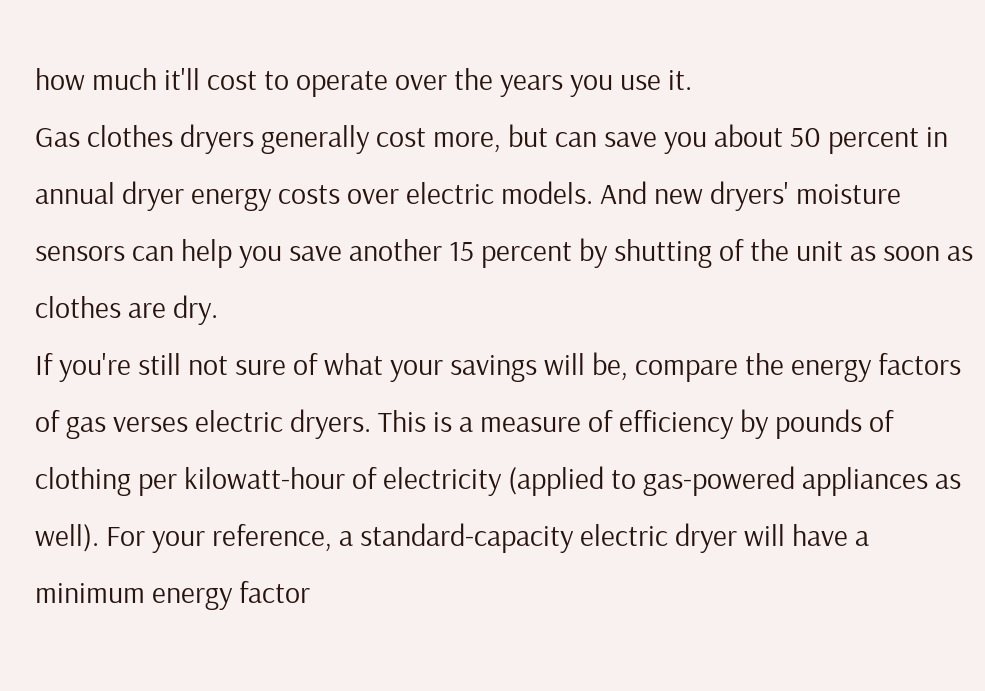how much it'll cost to operate over the years you use it.
Gas clothes dryers generally cost more, but can save you about 50 percent in annual dryer energy costs over electric models. And new dryers' moisture sensors can help you save another 15 percent by shutting of the unit as soon as clothes are dry.
If you're still not sure of what your savings will be, compare the energy factors of gas verses electric dryers. This is a measure of efficiency by pounds of clothing per kilowatt-hour of electricity (applied to gas-powered appliances as well). For your reference, a standard-capacity electric dryer will have a minimum energy factor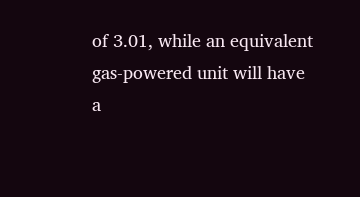of 3.01, while an equivalent gas-powered unit will have a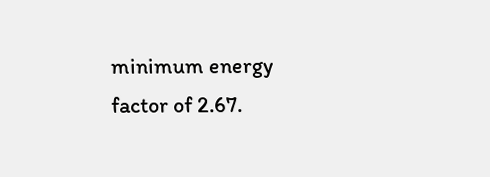minimum energy factor of 2.67.